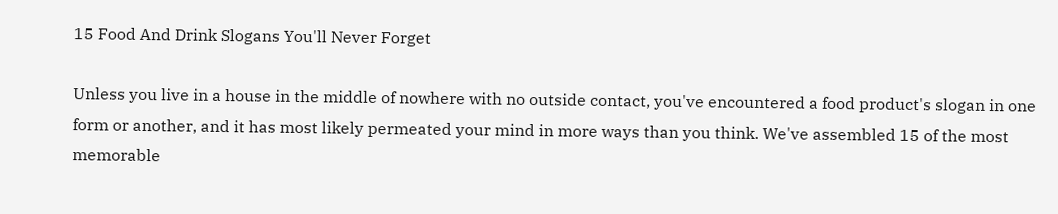15 Food And Drink Slogans You'll Never Forget

Unless you live in a house in the middle of nowhere with no outside contact, you've encountered a food product's slogan in one form or another, and it has most likely permeated your mind in more ways than you think. We've assembled 15 of the most memorable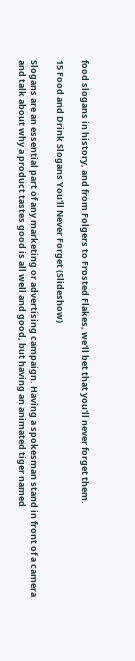food slogans in history, and from Folgers to Frosted Flakes, we'll bet that you'll never forget them.

15 Food and Drink Slogans You'll Never Forget (Slideshow)

Slogans are an essential part of any marketing or advertising campaign. Having a spokesman stand in front of a camera and talk about why a product tastes good is all well and good, but having an animated tiger named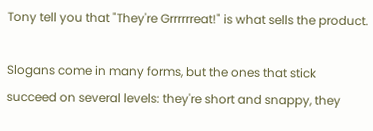Tony tell you that "They're Grrrrrreat!" is what sells the product.

Slogans come in many forms, but the ones that stick succeed on several levels: they're short and snappy, they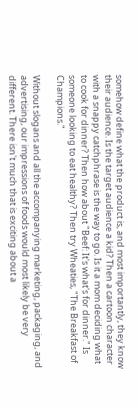somehow define what the product is, and most importantly, they know their audience. Is the target audience a kid? Then a cartoon character with a snappy catchphrase is the way to go. Is it a mom deciding what to cook for dinner? Then how about "Beef: It's what's for dinner." Is someone looking to eat healthy? Then try Wheaties, "The Breakfast of Champions."

Without slogans and all the accompanying marketing, packaging, and advertising, our impressions of foods would most likely be very different. There isn't much that is exciting about a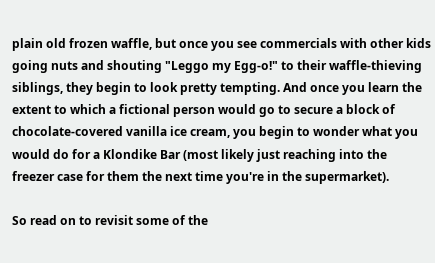plain old frozen waffle, but once you see commercials with other kids going nuts and shouting "Leggo my Egg-o!" to their waffle-thieving siblings, they begin to look pretty tempting. And once you learn the extent to which a fictional person would go to secure a block of chocolate-covered vanilla ice cream, you begin to wonder what you would do for a Klondike Bar (most likely just reaching into the freezer case for them the next time you're in the supermarket).

So read on to revisit some of the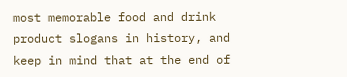most memorable food and drink product slogans in history, and keep in mind that at the end of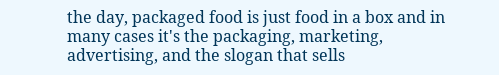the day, packaged food is just food in a box and in many cases it's the packaging, marketing, advertising, and the slogan that sells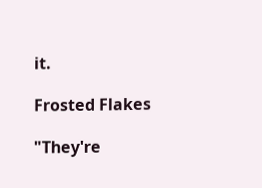it.

Frosted Flakes

"They're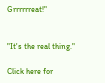Grrrrrreat!"


"It's the real thing."

Click here for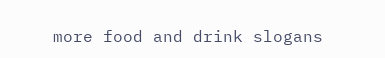more food and drink slogans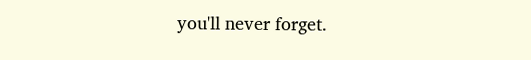you'll never forget.